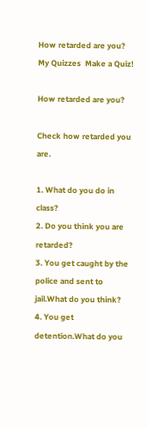How retarded are you?
My Quizzes  Make a Quiz!

How retarded are you?

Check how retarded you are.

1. What do you do in class?
2. Do you think you are retarded?
3. You get caught by the police and sent to jail.What do you think?
4. You get detention.What do you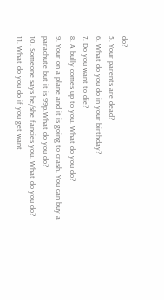do?
5. Your parents are dead?
6. What do you do in your birthday?
7. Do you want to die?
8. A bully comes up to you. What do you do?
9. Your on a plane and it is going to crash. You can buy a parachute but it is 99p.What do you do?
10. Someone says he/she fancies you. What do you do?
11. What do you do if you get want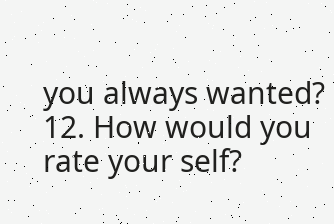you always wanted?
12. How would you rate your self?